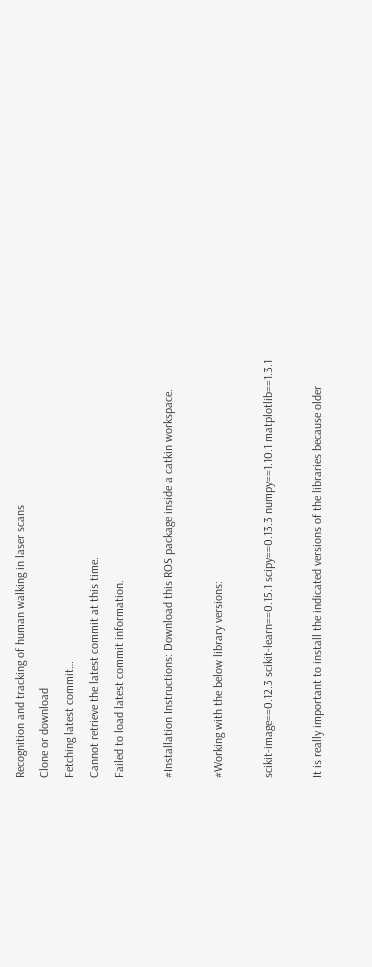Recognition and tracking of human walking in laser scans
Clone or download
Fetching latest commit…
Cannot retrieve the latest commit at this time.
Failed to load latest commit information.

#Installation Instructions: Download this ROS package inside a catkin workspace.

#Working with the below library versions:

scikit-image==0.12.3 scikit-learn==0.15.1 scipy==0.13.3 numpy==1.10.1 matplotlib==1.3.1

It is really important to install the indicated versions of the libraries because older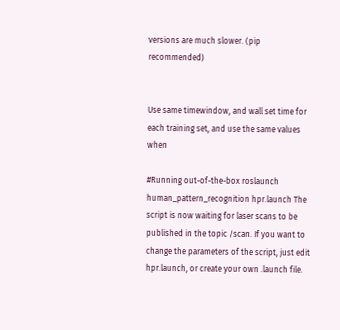versions are much slower. (pip recommended)


Use same timewindow, and wall set time for each training set, and use the same values when

#Running out-of-the-box roslaunch human_pattern_recognition hpr.launch The script is now waiting for laser scans to be published in the topic /scan. If you want to change the parameters of the script, just edit hpr.launch, or create your own .launch file.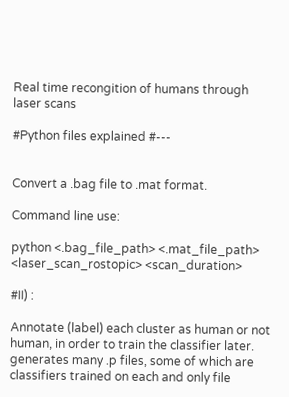Real time recongition of humans through laser scans

#Python files explained #---


Convert a .bag file to .mat format.

Command line use:

python <.bag_file_path> <.mat_file_path> <laser_scan_rostopic> <scan_duration>

#II) :

Annotate (label) each cluster as human or not human, in order to train the classifier later. generates many .p files, some of which are classifiers trained on each and only file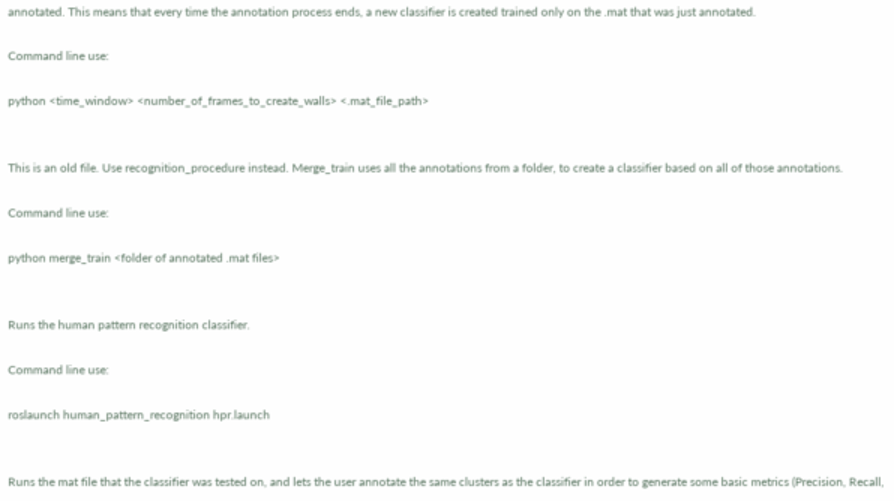annotated. This means that every time the annotation process ends, a new classifier is created trained only on the .mat that was just annotated.

Command line use:

python <time_window> <number_of_frames_to_create_walls> <.mat_file_path>


This is an old file. Use recognition_procedure instead. Merge_train uses all the annotations from a folder, to create a classifier based on all of those annotations.

Command line use:

python merge_train <folder of annotated .mat files>


Runs the human pattern recognition classifier.

Command line use:

roslaunch human_pattern_recognition hpr.launch


Runs the mat file that the classifier was tested on, and lets the user annotate the same clusters as the classifier in order to generate some basic metrics (Precision, Recall,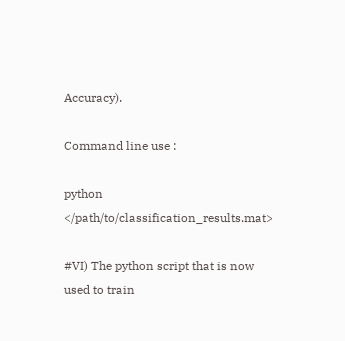Accuracy).

Command line use :

python </path/to/classification_results.mat>

#VI) The python script that is now used to train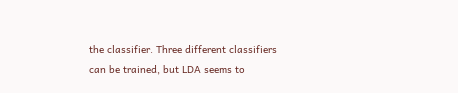the classifier. Three different classifiers can be trained, but LDA seems to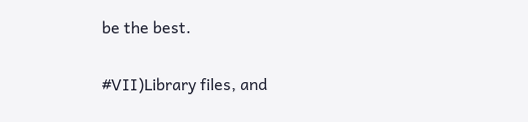be the best.

#VII)Library files, and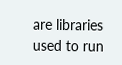are libraries used to run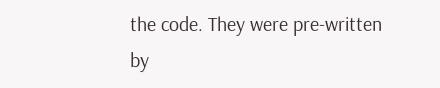the code. They were pre-written by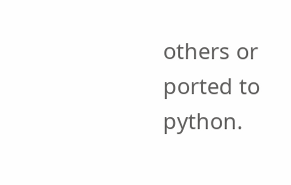others or ported to python.